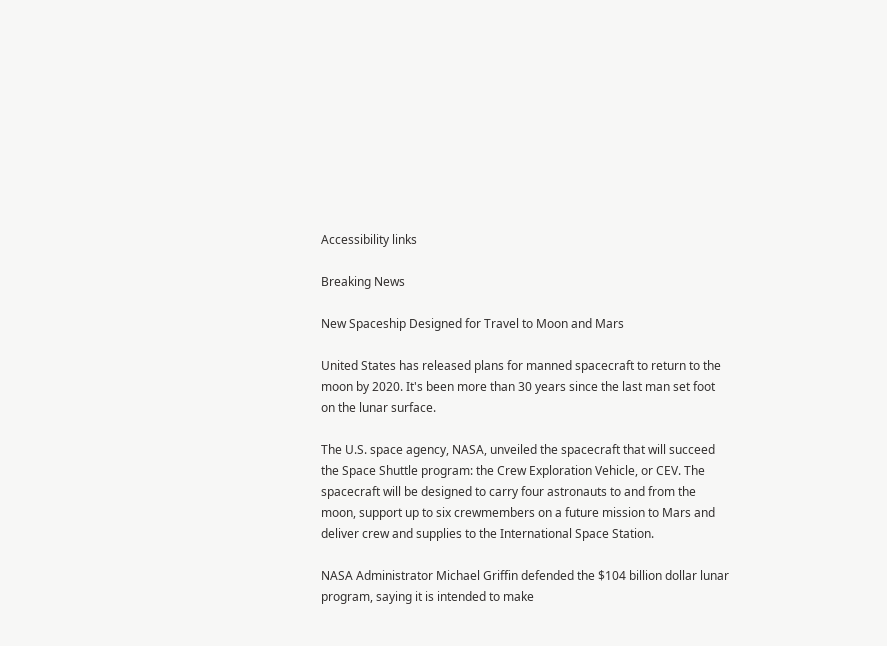Accessibility links

Breaking News

New Spaceship Designed for Travel to Moon and Mars

United States has released plans for manned spacecraft to return to the moon by 2020. It's been more than 30 years since the last man set foot on the lunar surface.

The U.S. space agency, NASA, unveiled the spacecraft that will succeed the Space Shuttle program: the Crew Exploration Vehicle, or CEV. The spacecraft will be designed to carry four astronauts to and from the moon, support up to six crewmembers on a future mission to Mars and deliver crew and supplies to the International Space Station.

NASA Administrator Michael Griffin defended the $104 billion dollar lunar program, saying it is intended to make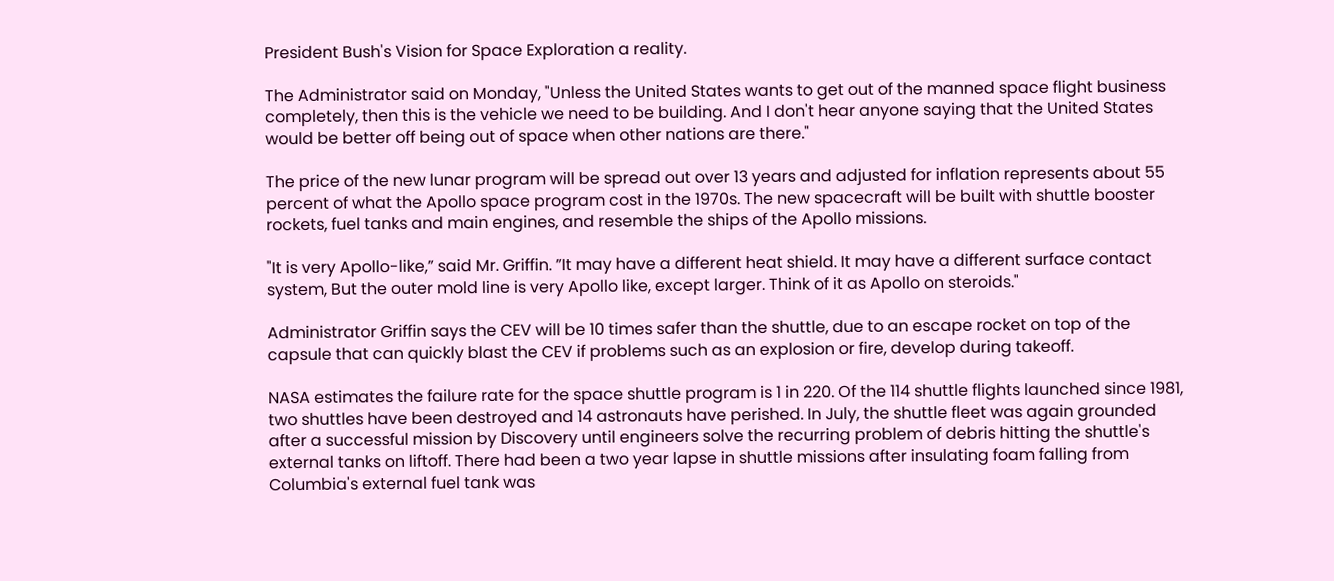President Bush's Vision for Space Exploration a reality.

The Administrator said on Monday, "Unless the United States wants to get out of the manned space flight business completely, then this is the vehicle we need to be building. And I don't hear anyone saying that the United States would be better off being out of space when other nations are there."

The price of the new lunar program will be spread out over 13 years and adjusted for inflation represents about 55 percent of what the Apollo space program cost in the 1970s. The new spacecraft will be built with shuttle booster rockets, fuel tanks and main engines, and resemble the ships of the Apollo missions.

"It is very Apollo-like,” said Mr. Griffin. ”It may have a different heat shield. It may have a different surface contact system, But the outer mold line is very Apollo like, except larger. Think of it as Apollo on steroids."

Administrator Griffin says the CEV will be 10 times safer than the shuttle, due to an escape rocket on top of the capsule that can quickly blast the CEV if problems such as an explosion or fire, develop during takeoff.

NASA estimates the failure rate for the space shuttle program is 1 in 220. Of the 114 shuttle flights launched since 1981, two shuttles have been destroyed and 14 astronauts have perished. In July, the shuttle fleet was again grounded after a successful mission by Discovery until engineers solve the recurring problem of debris hitting the shuttle's external tanks on liftoff. There had been a two year lapse in shuttle missions after insulating foam falling from Columbia's external fuel tank was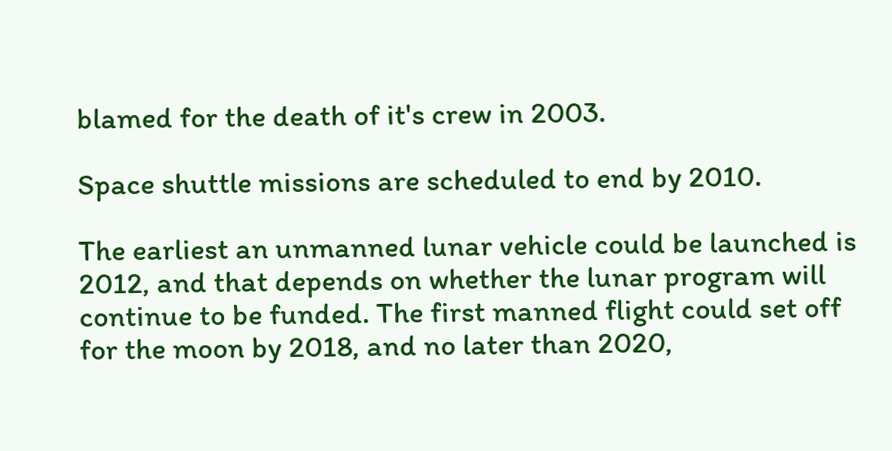blamed for the death of it's crew in 2003.

Space shuttle missions are scheduled to end by 2010.

The earliest an unmanned lunar vehicle could be launched is 2012, and that depends on whether the lunar program will continue to be funded. The first manned flight could set off for the moon by 2018, and no later than 2020,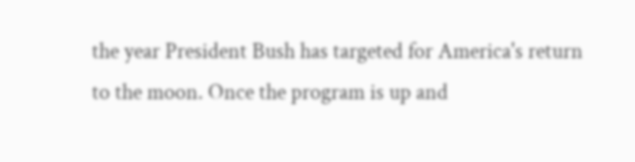the year President Bush has targeted for America's return to the moon. Once the program is up and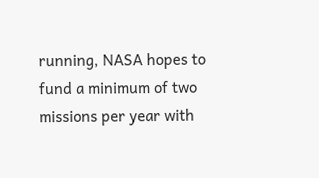running, NASA hopes to fund a minimum of two missions per year with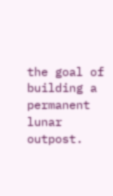the goal of building a permanent lunar outpost.